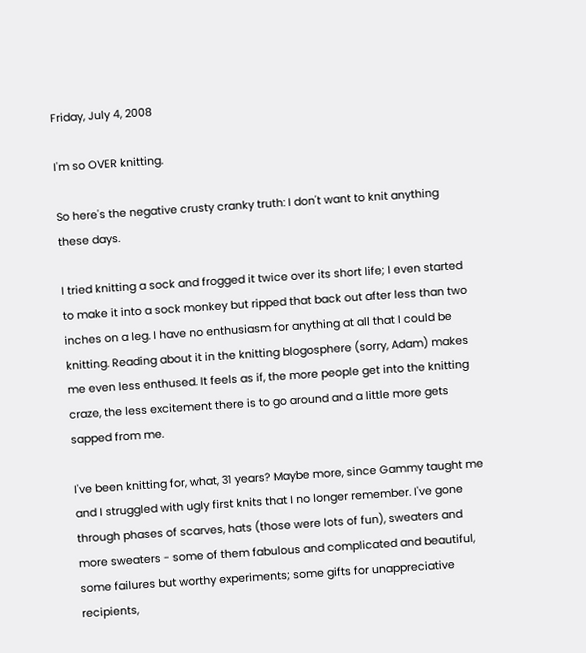Friday, July 4, 2008

I'm so OVER knitting.

So here's the negative crusty cranky truth: I don't want to knit anything these days.

I tried knitting a sock and frogged it twice over its short life; I even started to make it into a sock monkey but ripped that back out after less than two inches on a leg. I have no enthusiasm for anything at all that I could be knitting. Reading about it in the knitting blogosphere (sorry, Adam) makes me even less enthused. It feels as if, the more people get into the knitting craze, the less excitement there is to go around and a little more gets sapped from me.

I've been knitting for, what, 31 years? Maybe more, since Gammy taught me and I struggled with ugly first knits that I no longer remember. I've gone through phases of scarves, hats (those were lots of fun), sweaters and more sweaters - some of them fabulous and complicated and beautiful, some failures but worthy experiments; some gifts for unappreciative recipients,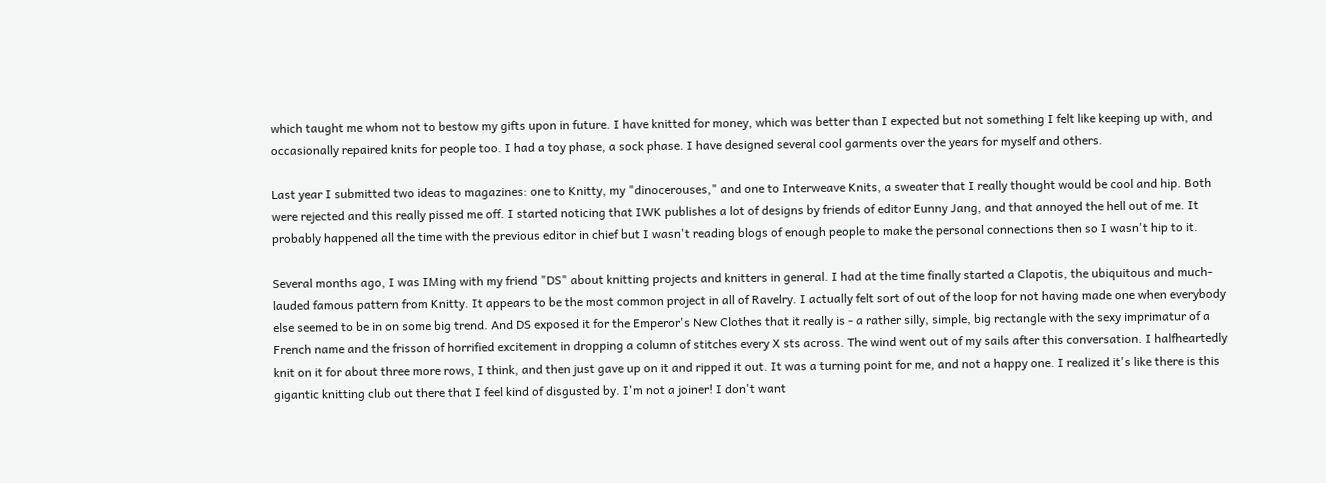which taught me whom not to bestow my gifts upon in future. I have knitted for money, which was better than I expected but not something I felt like keeping up with, and occasionally repaired knits for people too. I had a toy phase, a sock phase. I have designed several cool garments over the years for myself and others.

Last year I submitted two ideas to magazines: one to Knitty, my "dinocerouses," and one to Interweave Knits, a sweater that I really thought would be cool and hip. Both were rejected and this really pissed me off. I started noticing that IWK publishes a lot of designs by friends of editor Eunny Jang, and that annoyed the hell out of me. It probably happened all the time with the previous editor in chief but I wasn't reading blogs of enough people to make the personal connections then so I wasn't hip to it.

Several months ago, I was IMing with my friend "DS" about knitting projects and knitters in general. I had at the time finally started a Clapotis, the ubiquitous and much-lauded famous pattern from Knitty. It appears to be the most common project in all of Ravelry. I actually felt sort of out of the loop for not having made one when everybody else seemed to be in on some big trend. And DS exposed it for the Emperor's New Clothes that it really is - a rather silly, simple, big rectangle with the sexy imprimatur of a French name and the frisson of horrified excitement in dropping a column of stitches every X sts across. The wind went out of my sails after this conversation. I halfheartedly knit on it for about three more rows, I think, and then just gave up on it and ripped it out. It was a turning point for me, and not a happy one. I realized it's like there is this gigantic knitting club out there that I feel kind of disgusted by. I'm not a joiner! I don't want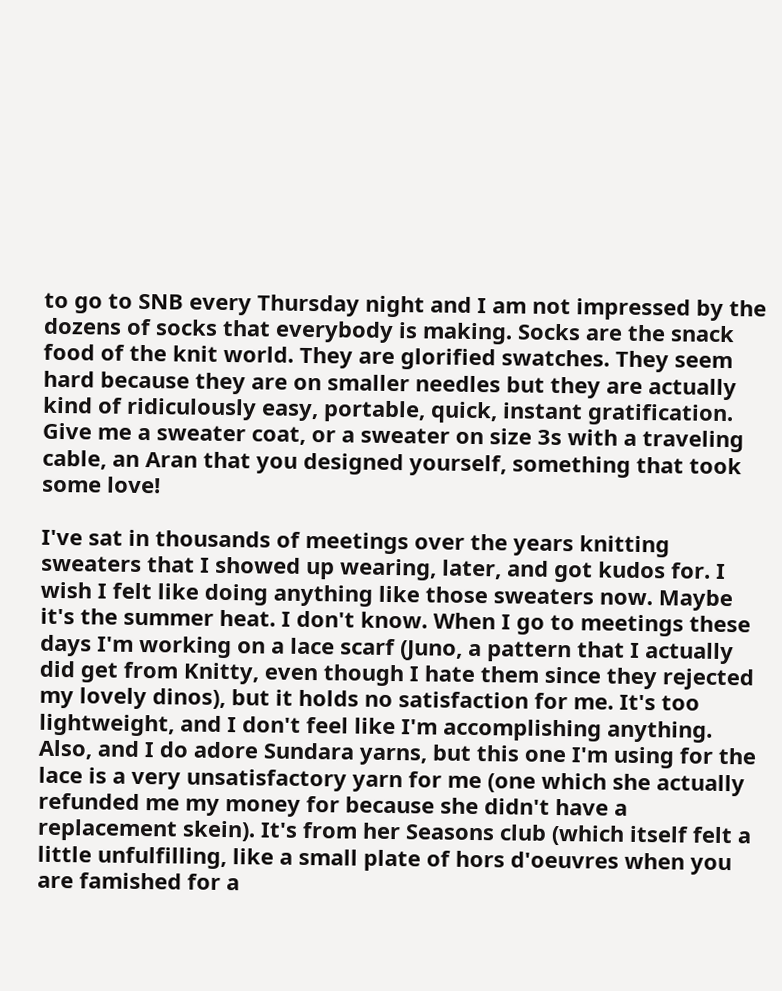to go to SNB every Thursday night and I am not impressed by the dozens of socks that everybody is making. Socks are the snack food of the knit world. They are glorified swatches. They seem hard because they are on smaller needles but they are actually kind of ridiculously easy, portable, quick, instant gratification. Give me a sweater coat, or a sweater on size 3s with a traveling cable, an Aran that you designed yourself, something that took some love!

I've sat in thousands of meetings over the years knitting sweaters that I showed up wearing, later, and got kudos for. I wish I felt like doing anything like those sweaters now. Maybe it's the summer heat. I don't know. When I go to meetings these days I'm working on a lace scarf (Juno, a pattern that I actually did get from Knitty, even though I hate them since they rejected my lovely dinos), but it holds no satisfaction for me. It's too lightweight, and I don't feel like I'm accomplishing anything. Also, and I do adore Sundara yarns, but this one I'm using for the lace is a very unsatisfactory yarn for me (one which she actually refunded me my money for because she didn't have a replacement skein). It's from her Seasons club (which itself felt a little unfulfilling, like a small plate of hors d'oeuvres when you are famished for a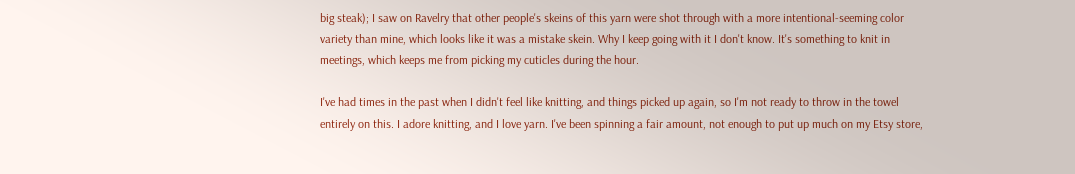big steak); I saw on Ravelry that other people's skeins of this yarn were shot through with a more intentional-seeming color variety than mine, which looks like it was a mistake skein. Why I keep going with it I don't know. It's something to knit in meetings, which keeps me from picking my cuticles during the hour.

I've had times in the past when I didn't feel like knitting, and things picked up again, so I'm not ready to throw in the towel entirely on this. I adore knitting, and I love yarn. I've been spinning a fair amount, not enough to put up much on my Etsy store,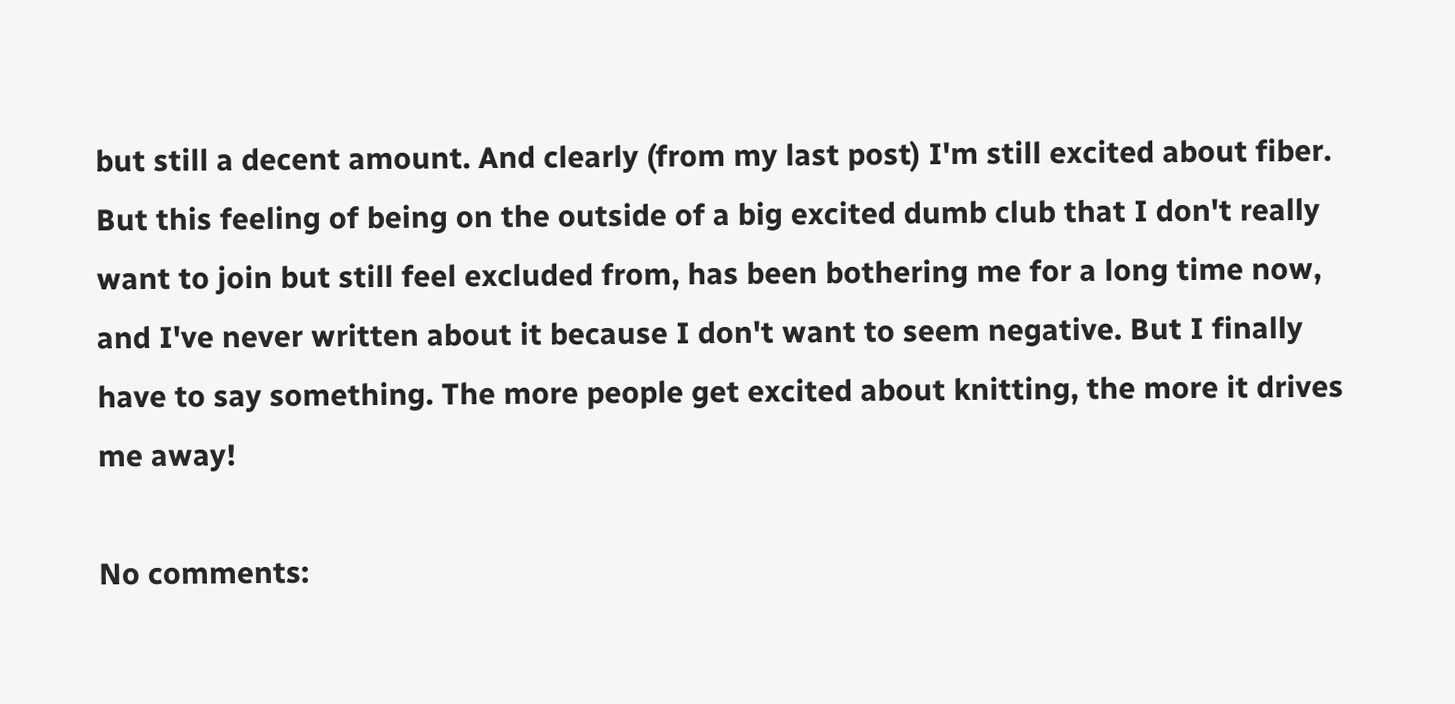but still a decent amount. And clearly (from my last post) I'm still excited about fiber. But this feeling of being on the outside of a big excited dumb club that I don't really want to join but still feel excluded from, has been bothering me for a long time now, and I've never written about it because I don't want to seem negative. But I finally have to say something. The more people get excited about knitting, the more it drives me away!

No comments: